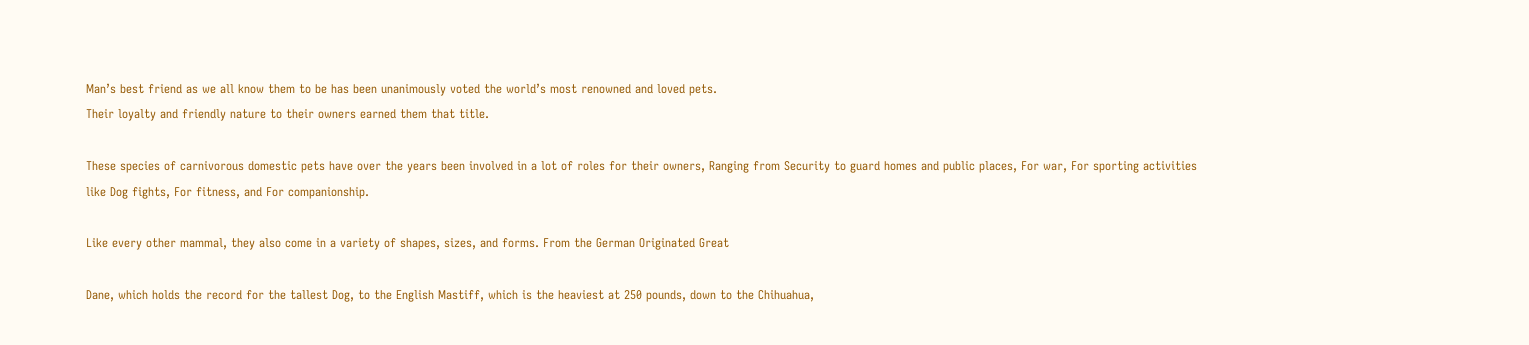Man’s best friend as we all know them to be has been unanimously voted the world’s most renowned and loved pets.
Their loyalty and friendly nature to their owners earned them that title.

These species of carnivorous domestic pets have over the years been involved in a lot of roles for their owners, Ranging from Security to guard homes and public places, For war, For sporting activities like Dog fights, For fitness, and For companionship.

Like every other mammal, they also come in a variety of shapes, sizes, and forms. From the German Originated Great

Dane, which holds the record for the tallest Dog, to the English Mastiff, which is the heaviest at 250 pounds, down to the Chihuahua,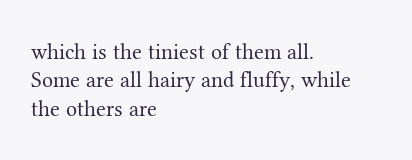which is the tiniest of them all. Some are all hairy and fluffy, while the others are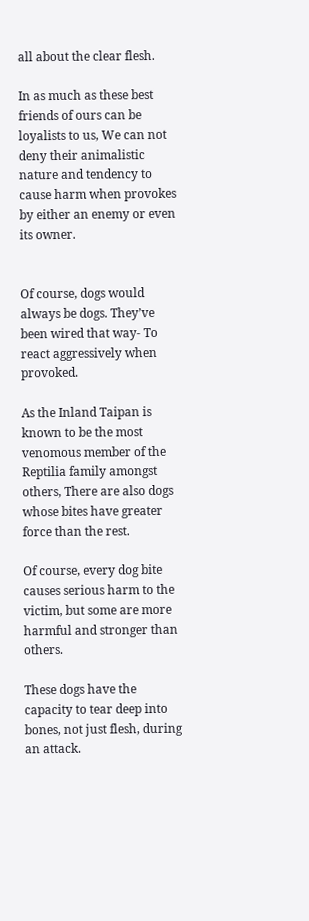all about the clear flesh.

In as much as these best friends of ours can be loyalists to us, We can not deny their animalistic nature and tendency to cause harm when provokes by either an enemy or even its owner.


Of course, dogs would always be dogs. They’ve been wired that way- To react aggressively when provoked.

As the Inland Taipan is known to be the most venomous member of the Reptilia family amongst others, There are also dogs whose bites have greater force than the rest.

Of course, every dog bite causes serious harm to the victim, but some are more harmful and stronger than others.

These dogs have the capacity to tear deep into bones, not just flesh, during an attack.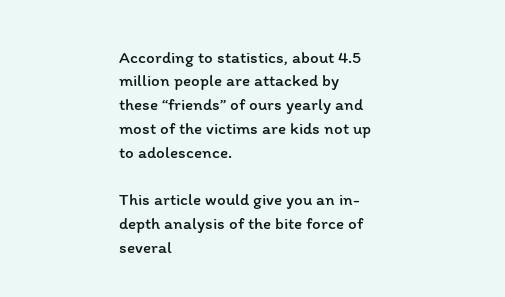According to statistics, about 4.5 million people are attacked by these “friends” of ours yearly and most of the victims are kids not up to adolescence.

This article would give you an in-depth analysis of the bite force of several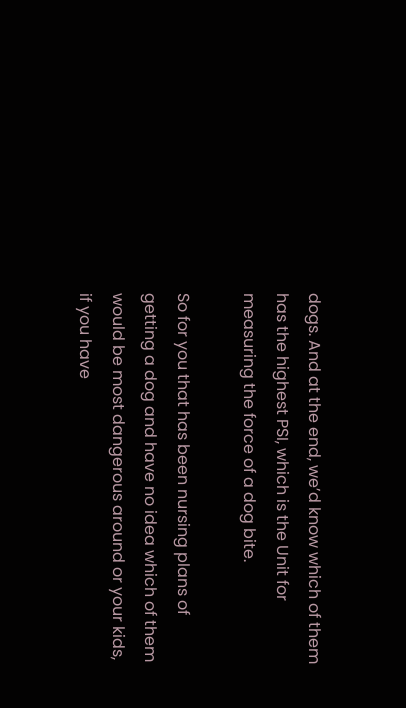dogs. And at the end, we’d know which of them has the highest PSI, which is the Unit for measuring the force of a dog bite.

So for you that has been nursing plans of getting a dog and have no idea which of them would be most dangerous around or your kids, if you have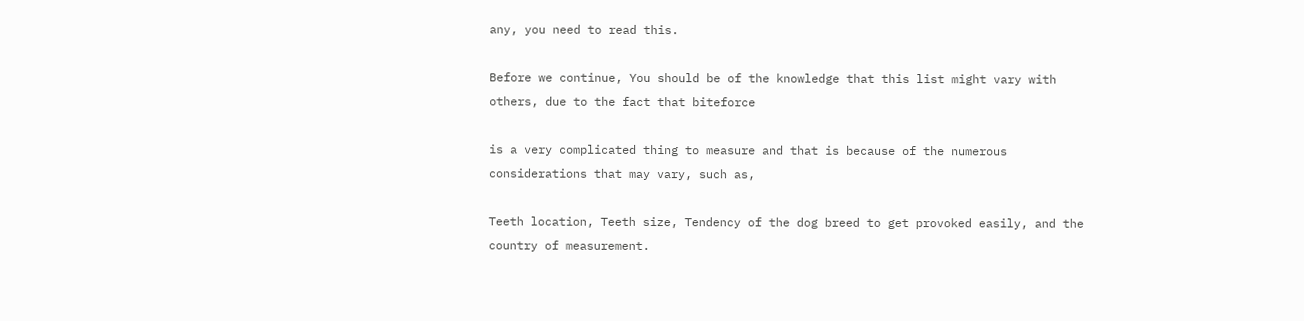any, you need to read this.

Before we continue, You should be of the knowledge that this list might vary with others, due to the fact that biteforce

is a very complicated thing to measure and that is because of the numerous considerations that may vary, such as,

Teeth location, Teeth size, Tendency of the dog breed to get provoked easily, and the country of measurement.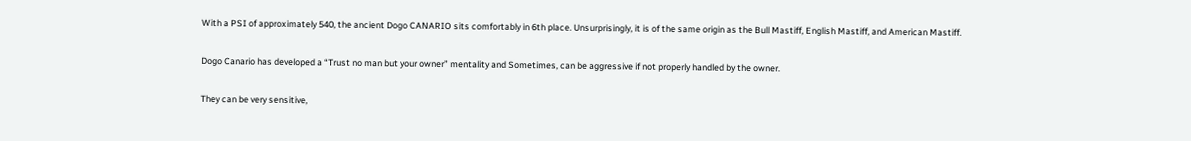With a PSI of approximately 540, the ancient Dogo CANARIO sits comfortably in 6th place. Unsurprisingly, it is of the same origin as the Bull Mastiff, English Mastiff, and American Mastiff.

Dogo Canario has developed a “Trust no man but your owner” mentality and Sometimes, can be aggressive if not properly handled by the owner.

They can be very sensitive,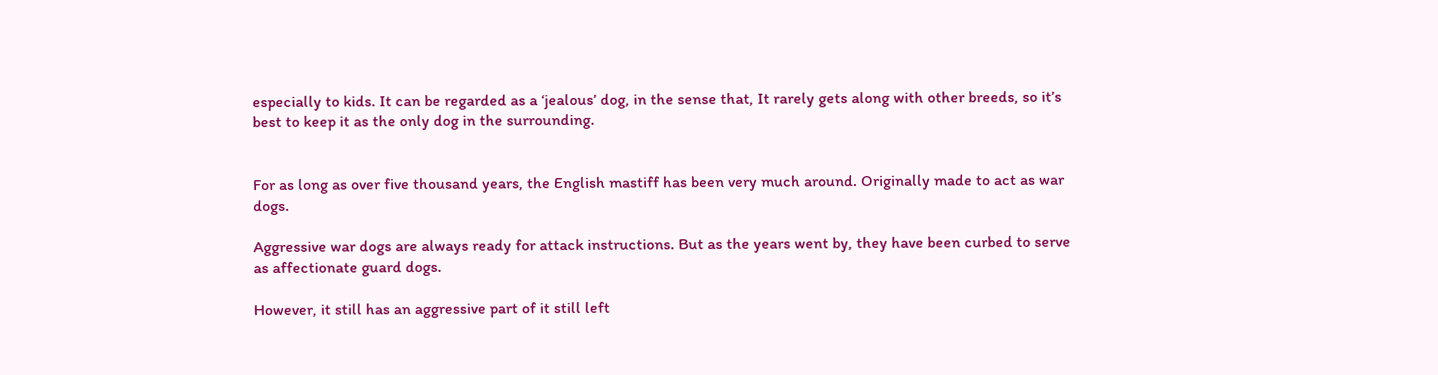especially to kids. It can be regarded as a ‘jealous’ dog, in the sense that, It rarely gets along with other breeds, so it’s best to keep it as the only dog in the surrounding.


For as long as over five thousand years, the English mastiff has been very much around. Originally made to act as war dogs.

Aggressive war dogs are always ready for attack instructions. But as the years went by, they have been curbed to serve as affectionate guard dogs.

However, it still has an aggressive part of it still left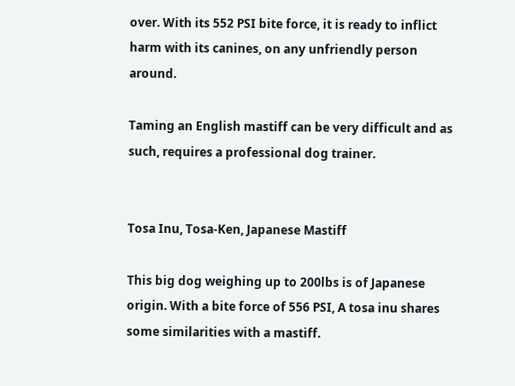over. With its 552 PSI bite force, it is ready to inflict harm with its canines, on any unfriendly person around.

Taming an English mastiff can be very difficult and as such, requires a professional dog trainer.


Tosa Inu, Tosa-Ken, Japanese Mastiff

This big dog weighing up to 200lbs is of Japanese origin. With a bite force of 556 PSI, A tosa inu shares some similarities with a mastiff.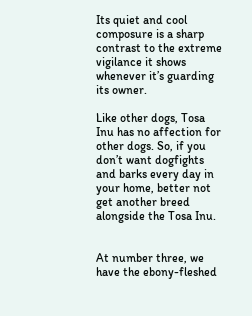Its quiet and cool composure is a sharp contrast to the extreme vigilance it shows whenever it’s guarding its owner.

Like other dogs, Tosa Inu has no affection for other dogs. So, if you don’t want dogfights and barks every day in your home, better not get another breed alongside the Tosa Inu.


At number three, we have the ebony-fleshed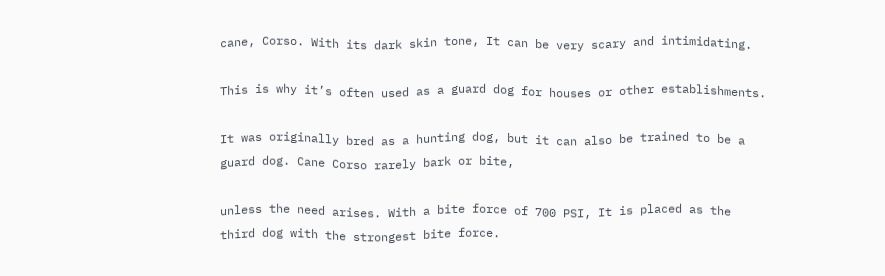cane, Corso. With its dark skin tone, It can be very scary and intimidating.

This is why it’s often used as a guard dog for houses or other establishments.

It was originally bred as a hunting dog, but it can also be trained to be a guard dog. Cane Corso rarely bark or bite,

unless the need arises. With a bite force of 700 PSI, It is placed as the third dog with the strongest bite force.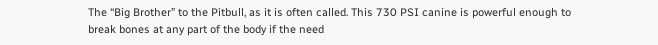The “Big Brother” to the Pitbull, as it is often called. This 730 PSI canine is powerful enough to break bones at any part of the body if the need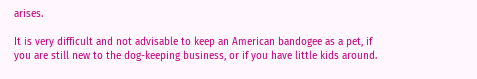arises.

It is very difficult and not advisable to keep an American bandogee as a pet, if you are still new to the dog-keeping business, or if you have little kids around.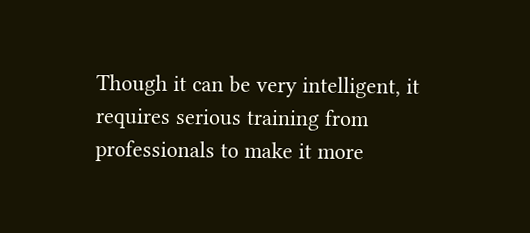Though it can be very intelligent, it requires serious training from professionals to make it more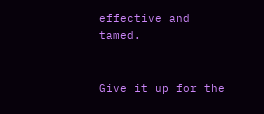effective and tamed.


Give it up for the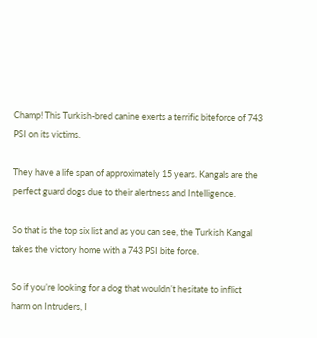Champ! This Turkish-bred canine exerts a terrific biteforce of 743 PSI on its victims.

They have a life span of approximately 15 years. Kangals are the perfect guard dogs due to their alertness and Intelligence.

So that is the top six list and as you can see, the Turkish Kangal takes the victory home with a 743 PSI bite force.

So if you’re looking for a dog that wouldn’t hesitate to inflict harm on Intruders, I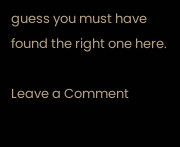guess you must have found the right one here.

Leave a Comment